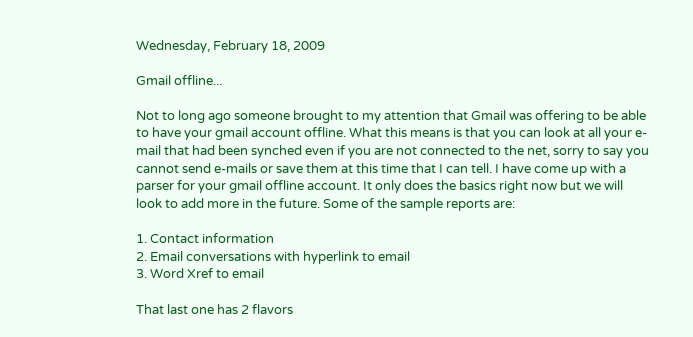Wednesday, February 18, 2009

Gmail offline...

Not to long ago someone brought to my attention that Gmail was offering to be able to have your gmail account offline. What this means is that you can look at all your e-mail that had been synched even if you are not connected to the net, sorry to say you cannot send e-mails or save them at this time that I can tell. I have come up with a parser for your gmail offline account. It only does the basics right now but we will look to add more in the future. Some of the sample reports are:

1. Contact information
2. Email conversations with hyperlink to email
3. Word Xref to email

That last one has 2 flavors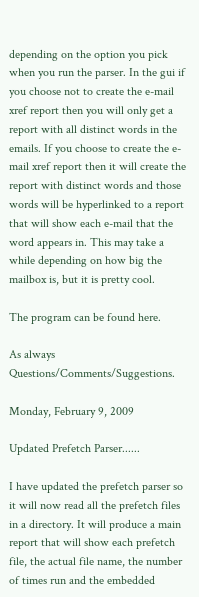depending on the option you pick when you run the parser. In the gui if you choose not to create the e-mail xref report then you will only get a report with all distinct words in the emails. If you choose to create the e-mail xref report then it will create the report with distinct words and those words will be hyperlinked to a report that will show each e-mail that the word appears in. This may take a while depending on how big the mailbox is, but it is pretty cool.

The program can be found here.

As always Questions/Comments/Suggestions.

Monday, February 9, 2009

Updated Prefetch Parser......

I have updated the prefetch parser so it will now read all the prefetch files in a directory. It will produce a main report that will show each prefetch file, the actual file name, the number of times run and the embedded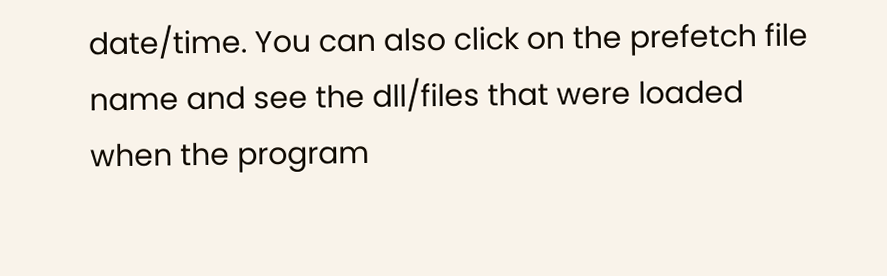date/time. You can also click on the prefetch file name and see the dll/files that were loaded when the program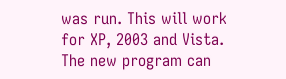was run. This will work for XP, 2003 and Vista. The new program can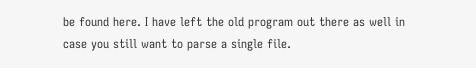be found here. I have left the old program out there as well in case you still want to parse a single file.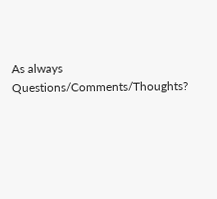As always Questions/Comments/Thoughts?